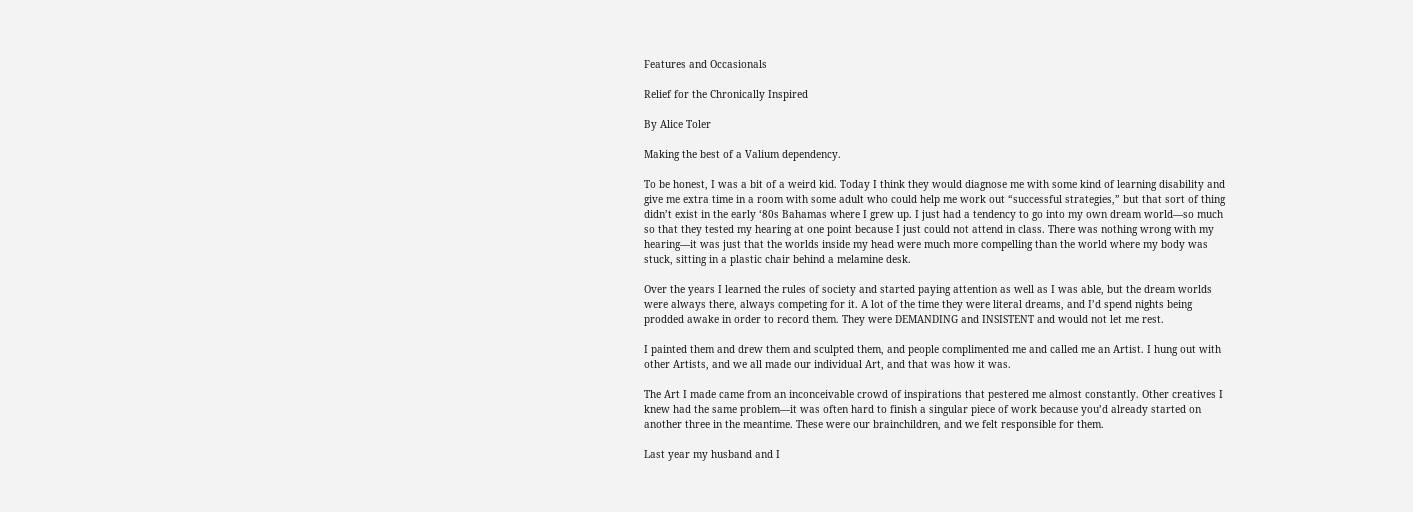Features and Occasionals

Relief for the Chronically Inspired

By Alice Toler

Making the best of a Valium dependency.

To be honest, I was a bit of a weird kid. Today I think they would diagnose me with some kind of learning disability and give me extra time in a room with some adult who could help me work out “successful strategies,” but that sort of thing didn’t exist in the early ‘80s Bahamas where I grew up. I just had a tendency to go into my own dream world—so much so that they tested my hearing at one point because I just could not attend in class. There was nothing wrong with my hearing—it was just that the worlds inside my head were much more compelling than the world where my body was stuck, sitting in a plastic chair behind a melamine desk.

Over the years I learned the rules of society and started paying attention as well as I was able, but the dream worlds were always there, always competing for it. A lot of the time they were literal dreams, and I’d spend nights being prodded awake in order to record them. They were DEMANDING and INSISTENT and would not let me rest.

I painted them and drew them and sculpted them, and people complimented me and called me an Artist. I hung out with other Artists, and we all made our individual Art, and that was how it was.

The Art I made came from an inconceivable crowd of inspirations that pestered me almost constantly. Other creatives I knew had the same problem—it was often hard to finish a singular piece of work because you’d already started on another three in the meantime. These were our brainchildren, and we felt responsible for them.

Last year my husband and I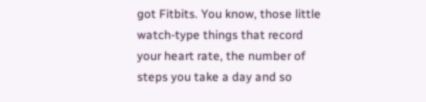got Fitbits. You know, those little watch-type things that record your heart rate, the number of steps you take a day and so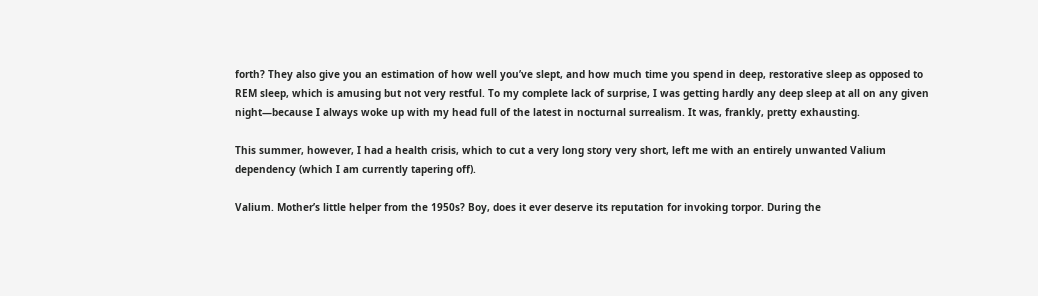forth? They also give you an estimation of how well you’ve slept, and how much time you spend in deep, restorative sleep as opposed to REM sleep, which is amusing but not very restful. To my complete lack of surprise, I was getting hardly any deep sleep at all on any given night—because I always woke up with my head full of the latest in nocturnal surrealism. It was, frankly, pretty exhausting.

This summer, however, I had a health crisis, which to cut a very long story very short, left me with an entirely unwanted Valium dependency (which I am currently tapering off).

Valium. Mother’s little helper from the 1950s? Boy, does it ever deserve its reputation for invoking torpor. During the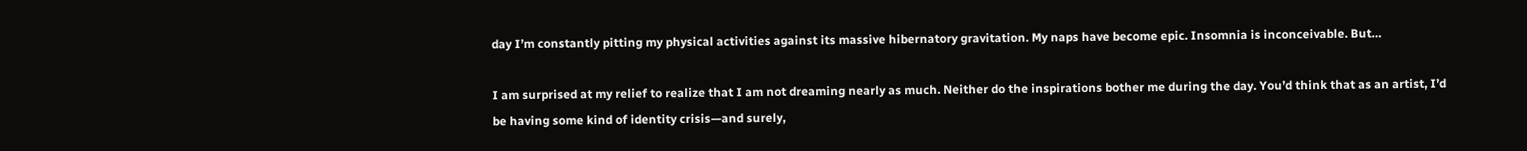day I’m constantly pitting my physical activities against its massive hibernatory gravitation. My naps have become epic. Insomnia is inconceivable. But…

I am surprised at my relief to realize that I am not dreaming nearly as much. Neither do the inspirations bother me during the day. You’d think that as an artist, I’d be having some kind of identity crisis—and surely,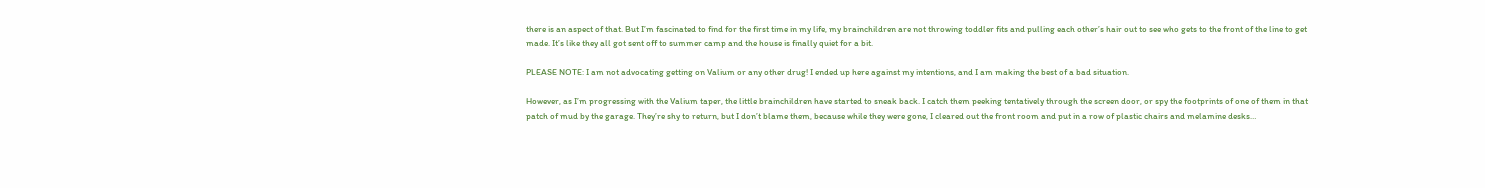there is an aspect of that. But I’m fascinated to find for the first time in my life, my brainchildren are not throwing toddler fits and pulling each other’s hair out to see who gets to the front of the line to get made. It’s like they all got sent off to summer camp and the house is finally quiet for a bit.

PLEASE NOTE: I am not advocating getting on Valium or any other drug! I ended up here against my intentions, and I am making the best of a bad situation.

However, as I’m progressing with the Valium taper, the little brainchildren have started to sneak back. I catch them peeking tentatively through the screen door, or spy the footprints of one of them in that patch of mud by the garage. They’re shy to return, but I don’t blame them, because while they were gone, I cleared out the front room and put in a row of plastic chairs and melamine desks…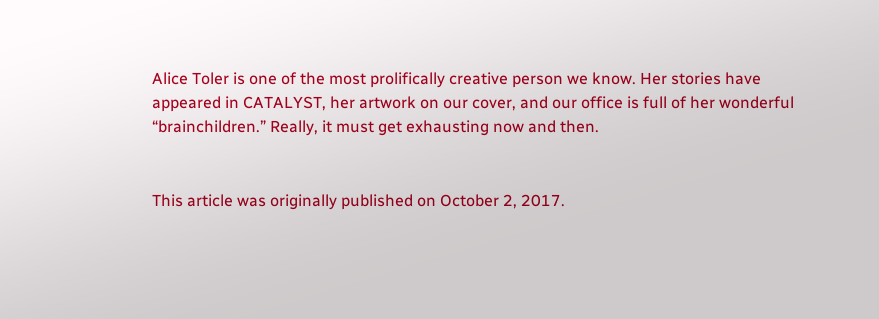Alice Toler is one of the most prolifically creative person we know. Her stories have appeared in CATALYST, her artwork on our cover, and our office is full of her wonderful “brainchildren.” Really, it must get exhausting now and then.


This article was originally published on October 2, 2017.